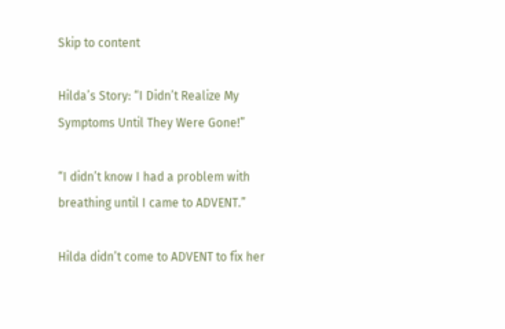Skip to content

Hilda’s Story: “I Didn’t Realize My Symptoms Until They Were Gone!”

“I didn’t know I had a problem with breathing until I came to ADVENT.”

Hilda didn’t come to ADVENT to fix her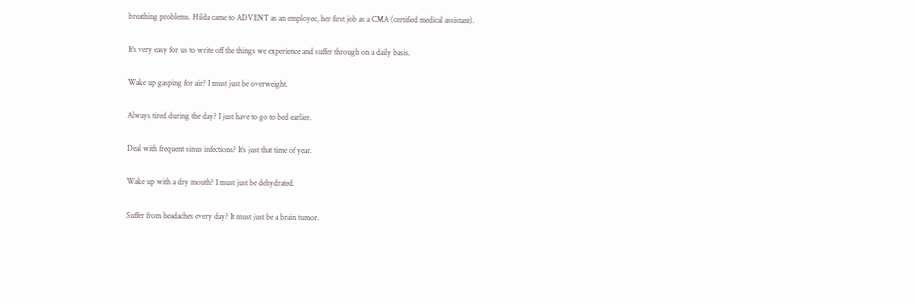breathing problems. Hilda came to ADVENT as an employee, her first job as a CMA (certified medical assistant).

It’s very easy for us to write off the things we experience and suffer through on a daily basis.

Wake up gasping for air? I must just be overweight.

Always tired during the day? I just have to go to bed earlier.

Deal with frequent sinus infections? It’s just that time of year.

Wake up with a dry mouth? I must just be dehydrated.

Suffer from headaches every day? It must just be a brain tumor.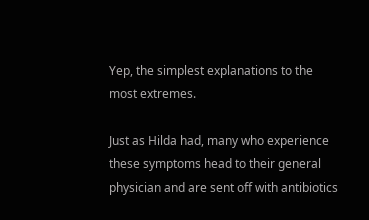Yep, the simplest explanations to the most extremes.

Just as Hilda had, many who experience these symptoms head to their general physician and are sent off with antibiotics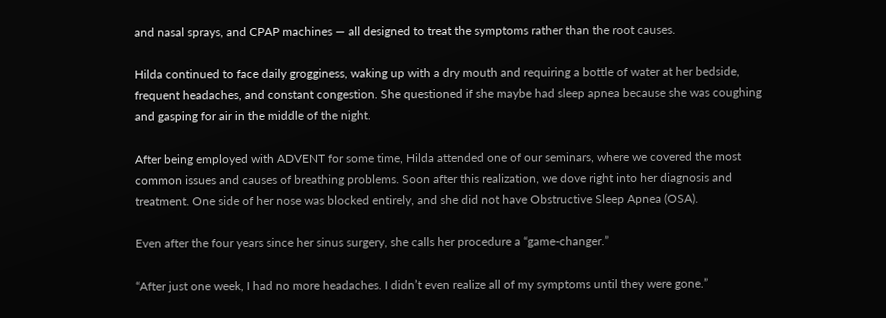and nasal sprays, and CPAP machines — all designed to treat the symptoms rather than the root causes.

Hilda continued to face daily grogginess, waking up with a dry mouth and requiring a bottle of water at her bedside, frequent headaches, and constant congestion. She questioned if she maybe had sleep apnea because she was coughing and gasping for air in the middle of the night.

After being employed with ADVENT for some time, Hilda attended one of our seminars, where we covered the most common issues and causes of breathing problems. Soon after this realization, we dove right into her diagnosis and treatment. One side of her nose was blocked entirely, and she did not have Obstructive Sleep Apnea (OSA).

Even after the four years since her sinus surgery, she calls her procedure a “game-changer.”

“After just one week, I had no more headaches. I didn’t even realize all of my symptoms until they were gone.”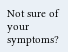Not sure of your symptoms?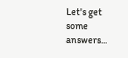Let's get some answers...